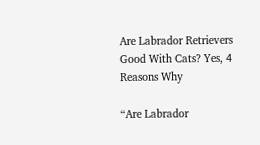Are Labrador Retrievers Good With Cats? Yes, 4 Reasons Why

“Are Labrador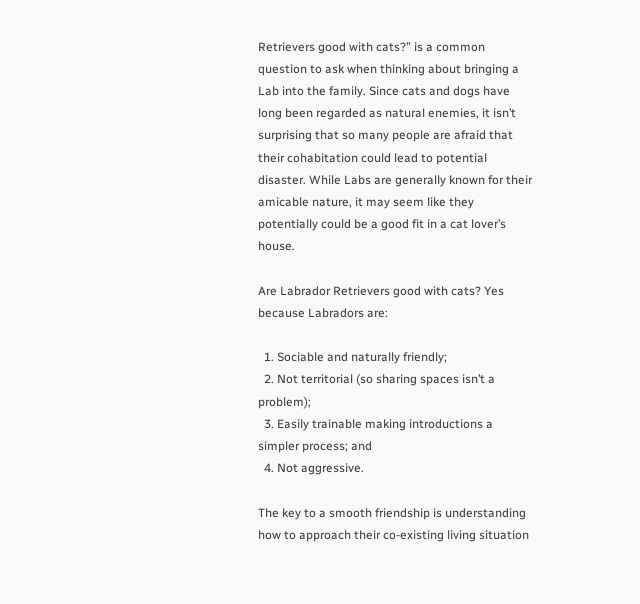Retrievers good with cats?” is a common question to ask when thinking about bringing a Lab into the family. Since cats and dogs have long been regarded as natural enemies, it isn’t surprising that so many people are afraid that their cohabitation could lead to potential disaster. While Labs are generally known for their amicable nature, it may seem like they potentially could be a good fit in a cat lover’s house.

Are Labrador Retrievers good with cats? Yes because Labradors are:

  1. Sociable and naturally friendly;
  2. Not territorial (so sharing spaces isn’t a problem);
  3. Easily trainable making introductions a simpler process; and
  4. Not aggressive.

The key to a smooth friendship is understanding how to approach their co-existing living situation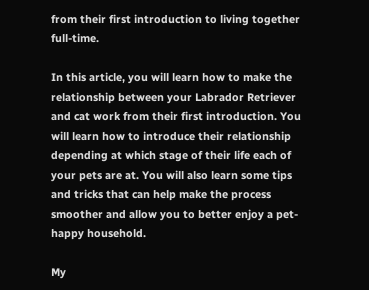from their first introduction to living together full-time.

In this article, you will learn how to make the relationship between your Labrador Retriever and cat work from their first introduction. You will learn how to introduce their relationship depending at which stage of their life each of your pets are at. You will also learn some tips and tricks that can help make the process smoother and allow you to better enjoy a pet-happy household.

My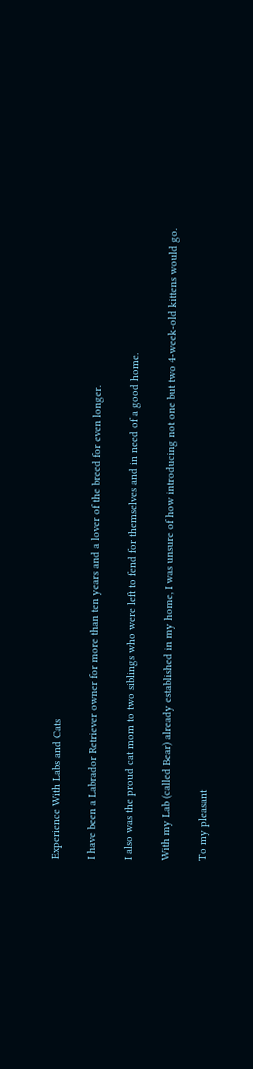Experience With Labs and Cats

I have been a Labrador Retriever owner for more than ten years and a lover of the breed for even longer.

I also was the proud cat mom to two siblings who were left to fend for themselves and in need of a good home.

With my Lab (called Bear) already established in my home, I was unsure of how introducing not one but two 4-week-old kittens would go.

To my pleasant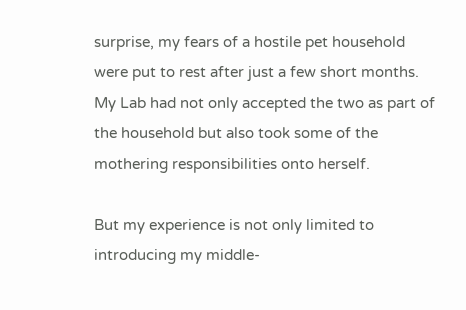surprise, my fears of a hostile pet household were put to rest after just a few short months. My Lab had not only accepted the two as part of the household but also took some of the mothering responsibilities onto herself.

But my experience is not only limited to introducing my middle-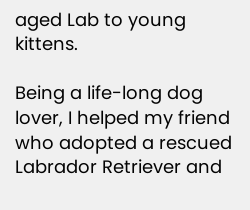aged Lab to young kittens.

Being a life-long dog lover, I helped my friend who adopted a rescued Labrador Retriever and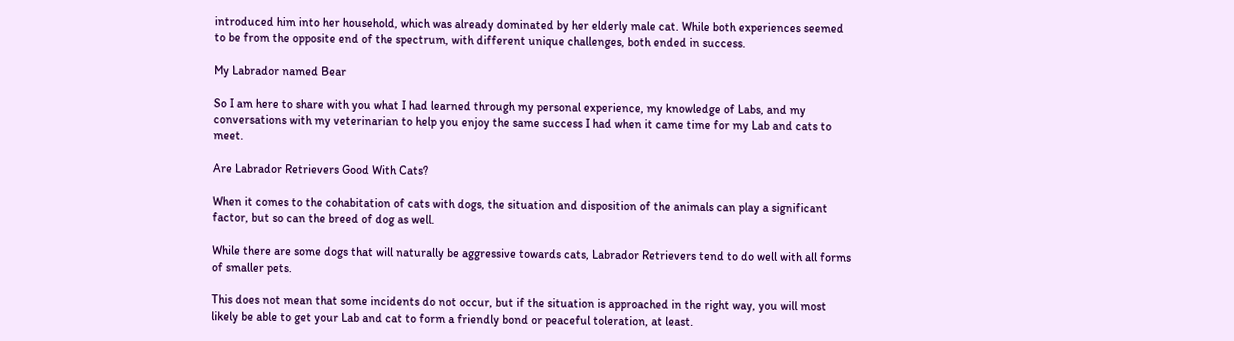introduced him into her household, which was already dominated by her elderly male cat. While both experiences seemed to be from the opposite end of the spectrum, with different unique challenges, both ended in success.

My Labrador named Bear

So I am here to share with you what I had learned through my personal experience, my knowledge of Labs, and my conversations with my veterinarian to help you enjoy the same success I had when it came time for my Lab and cats to meet.

Are Labrador Retrievers Good With Cats?

When it comes to the cohabitation of cats with dogs, the situation and disposition of the animals can play a significant factor, but so can the breed of dog as well.

While there are some dogs that will naturally be aggressive towards cats, Labrador Retrievers tend to do well with all forms of smaller pets.

This does not mean that some incidents do not occur, but if the situation is approached in the right way, you will most likely be able to get your Lab and cat to form a friendly bond or peaceful toleration, at least.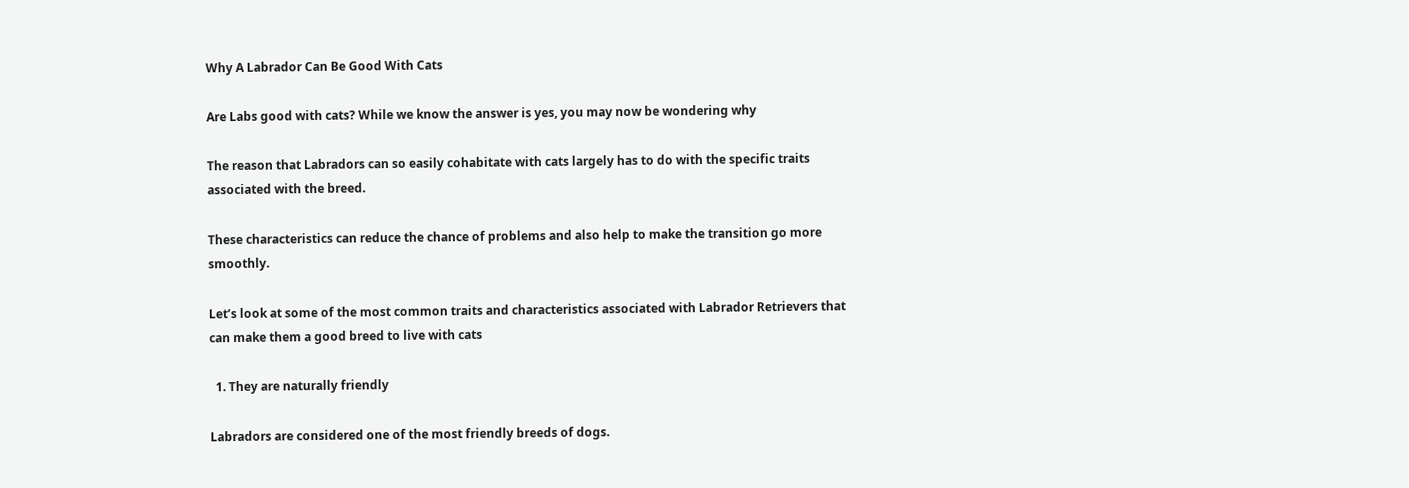Why A Labrador Can Be Good With Cats

Are Labs good with cats? While we know the answer is yes, you may now be wondering why

The reason that Labradors can so easily cohabitate with cats largely has to do with the specific traits associated with the breed.

These characteristics can reduce the chance of problems and also help to make the transition go more smoothly.

Let’s look at some of the most common traits and characteristics associated with Labrador Retrievers that can make them a good breed to live with cats

  1. They are naturally friendly

Labradors are considered one of the most friendly breeds of dogs.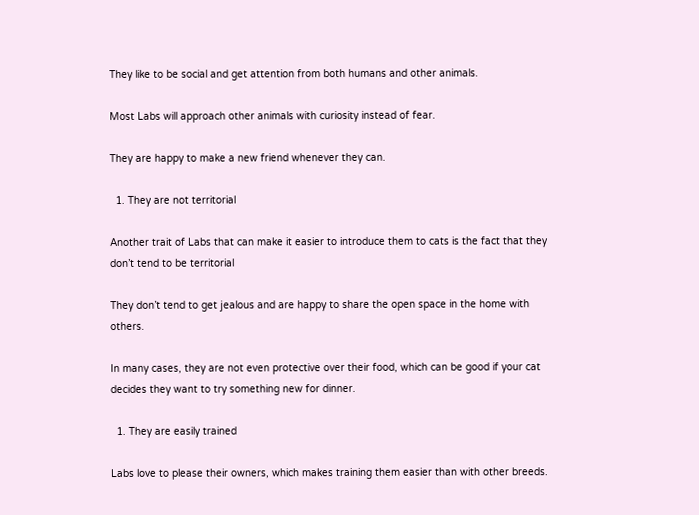They like to be social and get attention from both humans and other animals.

Most Labs will approach other animals with curiosity instead of fear.

They are happy to make a new friend whenever they can.

  1. They are not territorial

Another trait of Labs that can make it easier to introduce them to cats is the fact that they don’t tend to be territorial

They don’t tend to get jealous and are happy to share the open space in the home with others.

In many cases, they are not even protective over their food, which can be good if your cat decides they want to try something new for dinner.

  1. They are easily trained

Labs love to please their owners, which makes training them easier than with other breeds.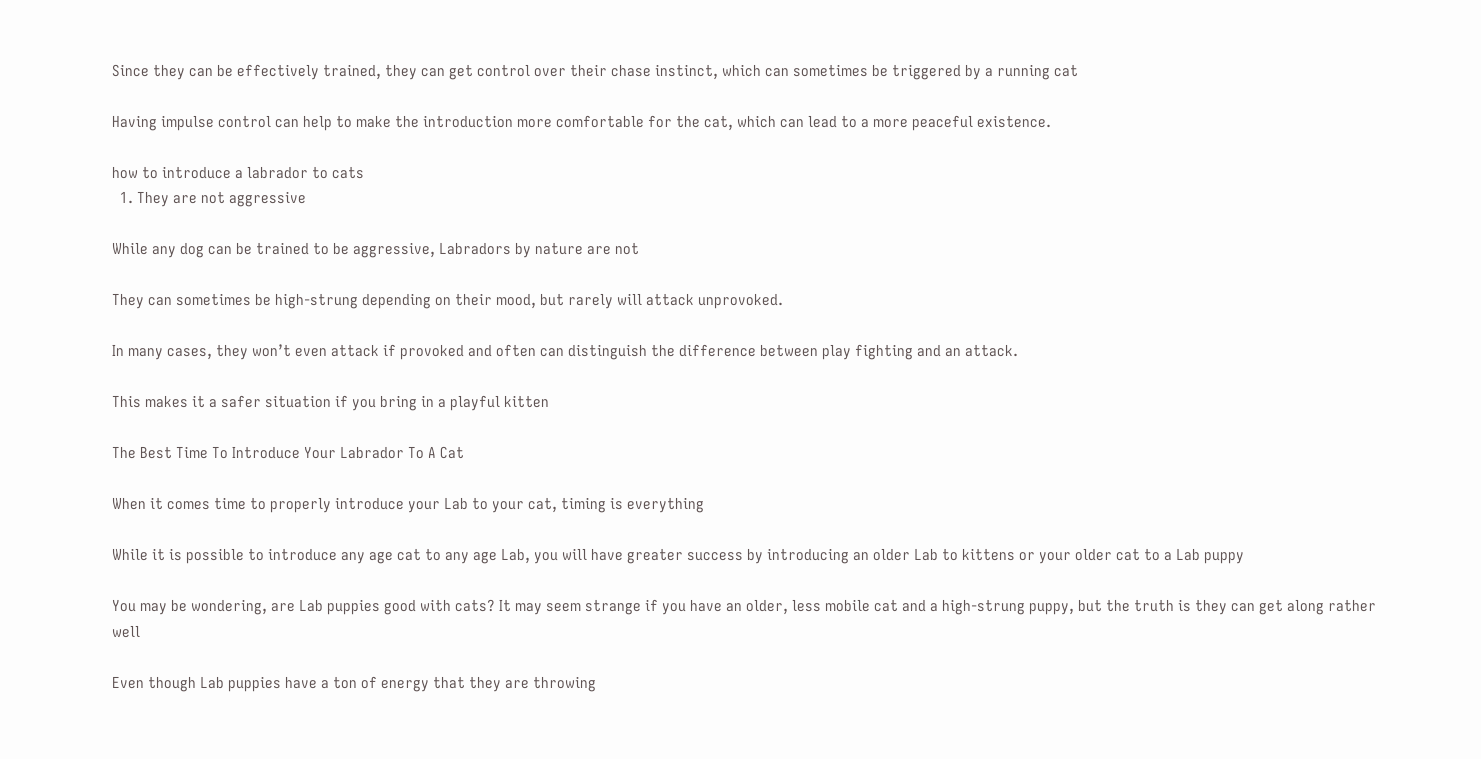Since they can be effectively trained, they can get control over their chase instinct, which can sometimes be triggered by a running cat

Having impulse control can help to make the introduction more comfortable for the cat, which can lead to a more peaceful existence.

how to introduce a labrador to cats
  1. They are not aggressive

While any dog can be trained to be aggressive, Labradors by nature are not

They can sometimes be high-strung depending on their mood, but rarely will attack unprovoked.

In many cases, they won’t even attack if provoked and often can distinguish the difference between play fighting and an attack.

This makes it a safer situation if you bring in a playful kitten

The Best Time To Introduce Your Labrador To A Cat

When it comes time to properly introduce your Lab to your cat, timing is everything

While it is possible to introduce any age cat to any age Lab, you will have greater success by introducing an older Lab to kittens or your older cat to a Lab puppy

You may be wondering, are Lab puppies good with cats? It may seem strange if you have an older, less mobile cat and a high-strung puppy, but the truth is they can get along rather well

Even though Lab puppies have a ton of energy that they are throwing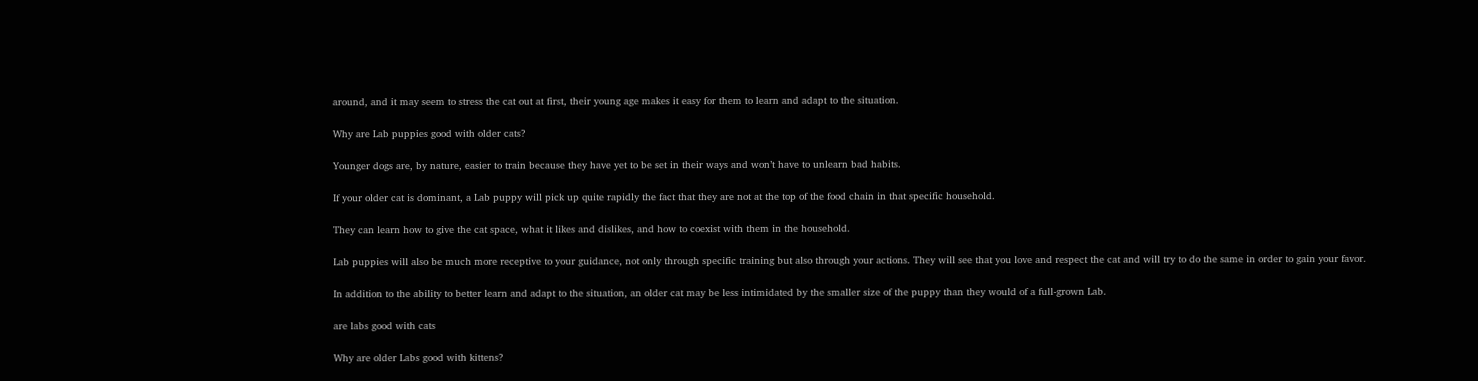around, and it may seem to stress the cat out at first, their young age makes it easy for them to learn and adapt to the situation.

Why are Lab puppies good with older cats?

Younger dogs are, by nature, easier to train because they have yet to be set in their ways and won’t have to unlearn bad habits.

If your older cat is dominant, a Lab puppy will pick up quite rapidly the fact that they are not at the top of the food chain in that specific household.

They can learn how to give the cat space, what it likes and dislikes, and how to coexist with them in the household.

Lab puppies will also be much more receptive to your guidance, not only through specific training but also through your actions. They will see that you love and respect the cat and will try to do the same in order to gain your favor.

In addition to the ability to better learn and adapt to the situation, an older cat may be less intimidated by the smaller size of the puppy than they would of a full-grown Lab.

are labs good with cats

Why are older Labs good with kittens?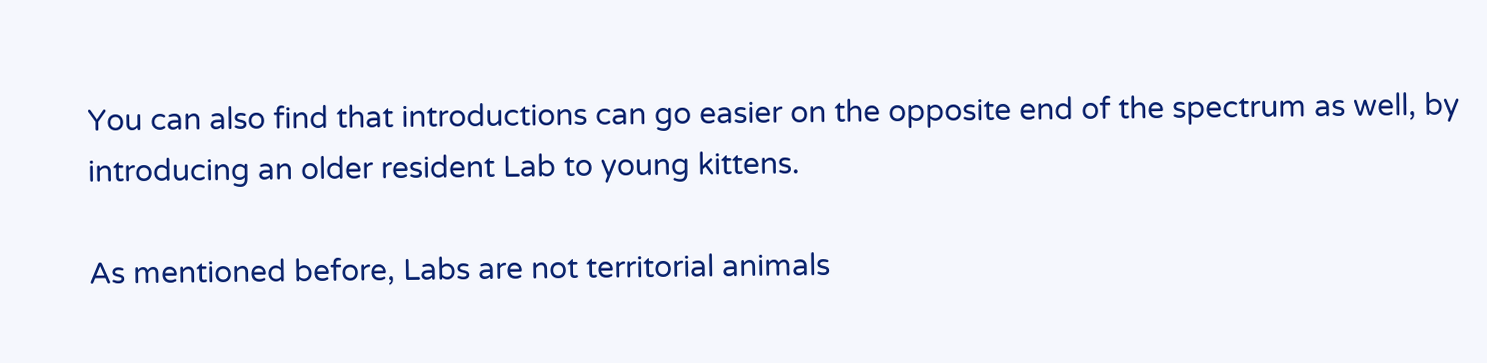You can also find that introductions can go easier on the opposite end of the spectrum as well, by introducing an older resident Lab to young kittens.

As mentioned before, Labs are not territorial animals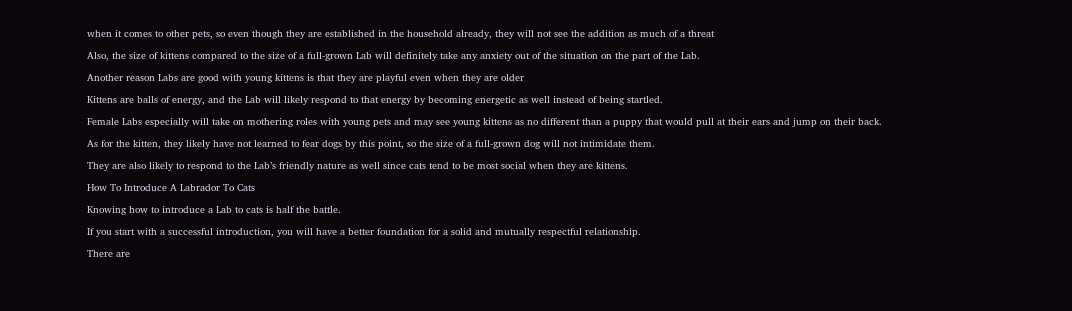when it comes to other pets, so even though they are established in the household already, they will not see the addition as much of a threat

Also, the size of kittens compared to the size of a full-grown Lab will definitely take any anxiety out of the situation on the part of the Lab.

Another reason Labs are good with young kittens is that they are playful even when they are older

Kittens are balls of energy, and the Lab will likely respond to that energy by becoming energetic as well instead of being startled.

Female Labs especially will take on mothering roles with young pets and may see young kittens as no different than a puppy that would pull at their ears and jump on their back.

As for the kitten, they likely have not learned to fear dogs by this point, so the size of a full-grown dog will not intimidate them.

They are also likely to respond to the Lab’s friendly nature as well since cats tend to be most social when they are kittens.

How To Introduce A Labrador To Cats

Knowing how to introduce a Lab to cats is half the battle.

If you start with a successful introduction, you will have a better foundation for a solid and mutually respectful relationship.

There are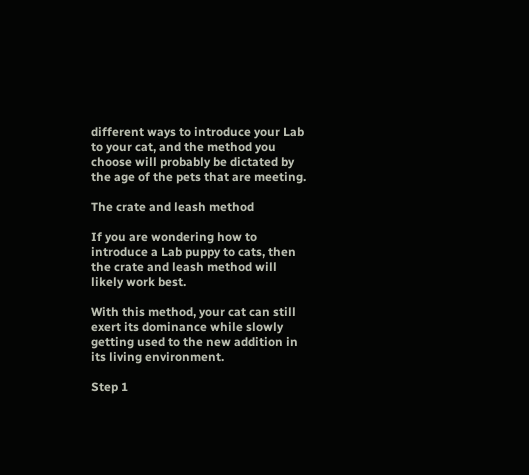different ways to introduce your Lab to your cat, and the method you choose will probably be dictated by the age of the pets that are meeting.

The crate and leash method

If you are wondering how to introduce a Lab puppy to cats, then the crate and leash method will likely work best.

With this method, your cat can still exert its dominance while slowly getting used to the new addition in its living environment.

Step 1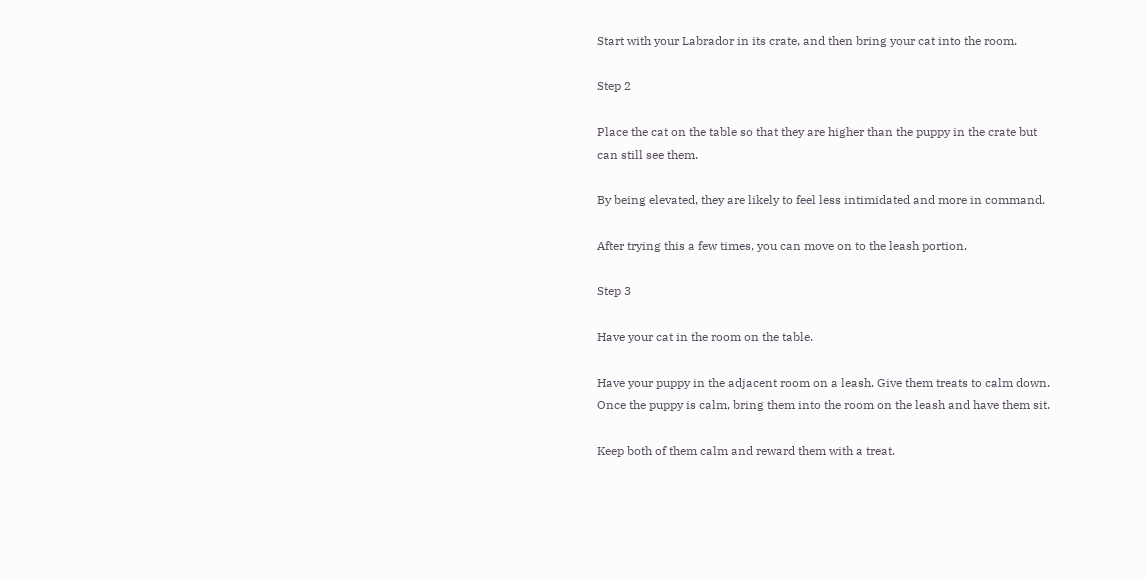Start with your Labrador in its crate, and then bring your cat into the room.

Step 2

Place the cat on the table so that they are higher than the puppy in the crate but can still see them.

By being elevated, they are likely to feel less intimidated and more in command.

After trying this a few times, you can move on to the leash portion.

Step 3

Have your cat in the room on the table.

Have your puppy in the adjacent room on a leash. Give them treats to calm down. Once the puppy is calm, bring them into the room on the leash and have them sit.

Keep both of them calm and reward them with a treat.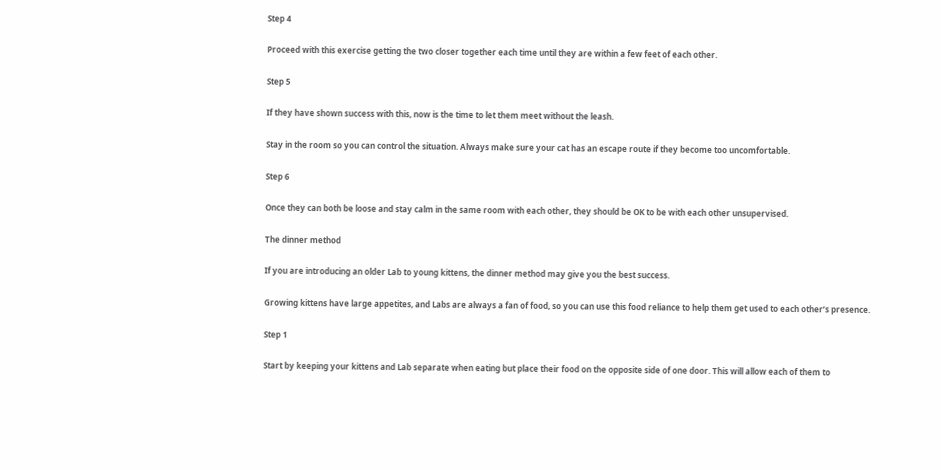Step 4

Proceed with this exercise getting the two closer together each time until they are within a few feet of each other.

Step 5

If they have shown success with this, now is the time to let them meet without the leash.

Stay in the room so you can control the situation. Always make sure your cat has an escape route if they become too uncomfortable.

Step 6

Once they can both be loose and stay calm in the same room with each other, they should be OK to be with each other unsupervised.

The dinner method

If you are introducing an older Lab to young kittens, the dinner method may give you the best success.

Growing kittens have large appetites, and Labs are always a fan of food, so you can use this food reliance to help them get used to each other’s presence.

Step 1

Start by keeping your kittens and Lab separate when eating but place their food on the opposite side of one door. This will allow each of them to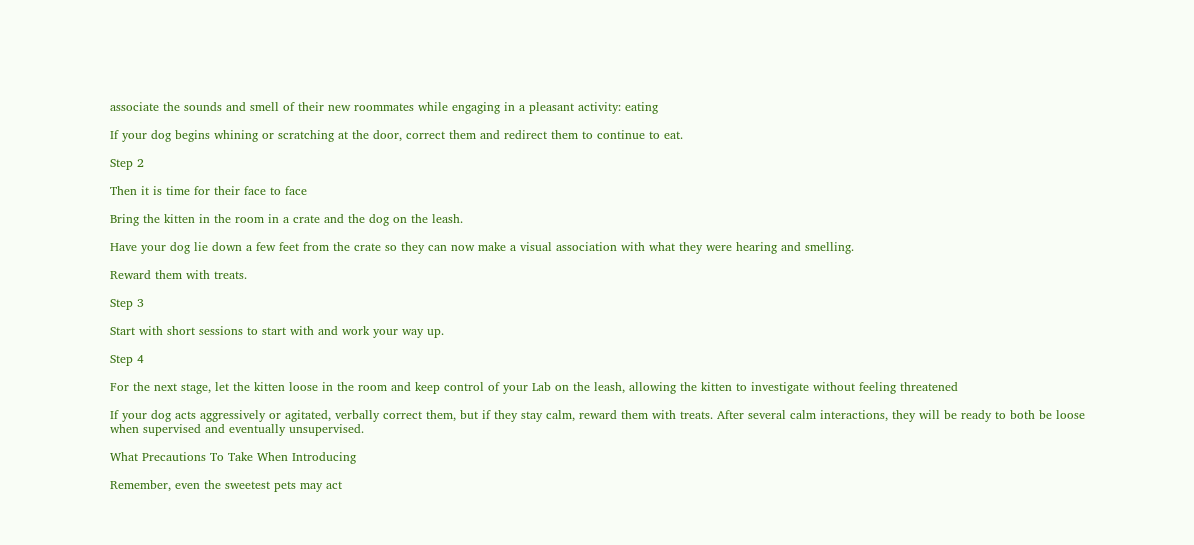associate the sounds and smell of their new roommates while engaging in a pleasant activity: eating

If your dog begins whining or scratching at the door, correct them and redirect them to continue to eat.

Step 2

Then it is time for their face to face

Bring the kitten in the room in a crate and the dog on the leash.

Have your dog lie down a few feet from the crate so they can now make a visual association with what they were hearing and smelling.

Reward them with treats.

Step 3

Start with short sessions to start with and work your way up.

Step 4

For the next stage, let the kitten loose in the room and keep control of your Lab on the leash, allowing the kitten to investigate without feeling threatened

If your dog acts aggressively or agitated, verbally correct them, but if they stay calm, reward them with treats. After several calm interactions, they will be ready to both be loose when supervised and eventually unsupervised.

What Precautions To Take When Introducing

Remember, even the sweetest pets may act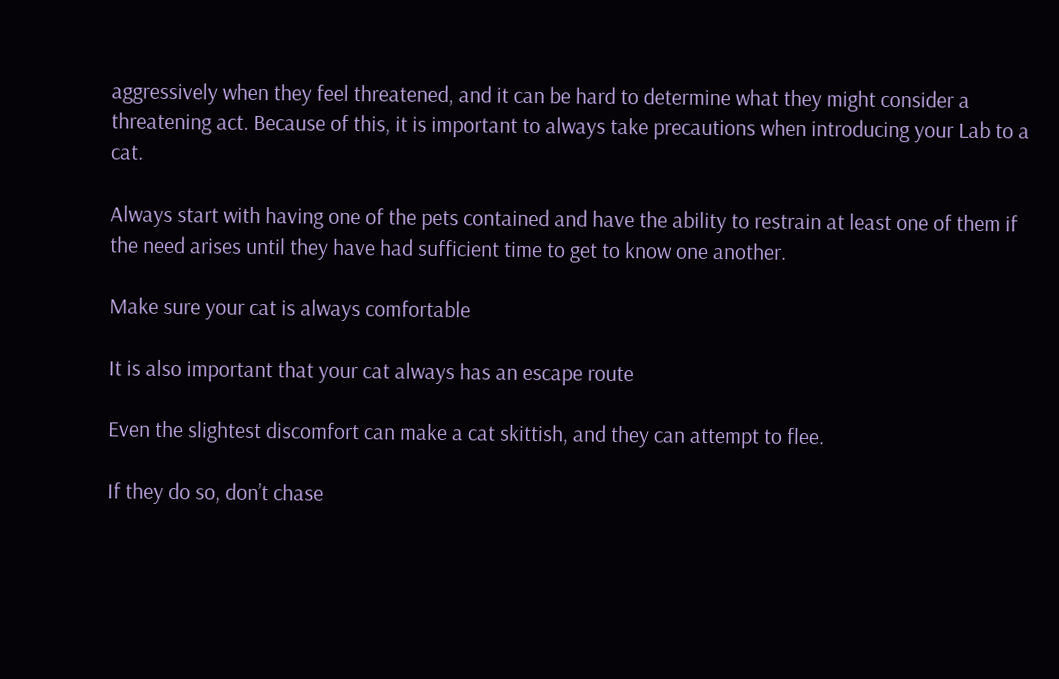aggressively when they feel threatened, and it can be hard to determine what they might consider a threatening act. Because of this, it is important to always take precautions when introducing your Lab to a cat.

Always start with having one of the pets contained and have the ability to restrain at least one of them if the need arises until they have had sufficient time to get to know one another.

Make sure your cat is always comfortable

It is also important that your cat always has an escape route

Even the slightest discomfort can make a cat skittish, and they can attempt to flee.

If they do so, don’t chase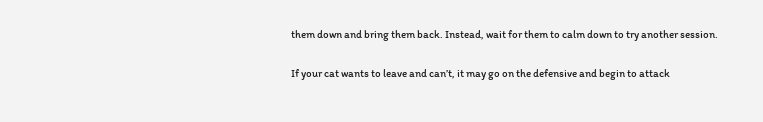them down and bring them back. Instead, wait for them to calm down to try another session.

If your cat wants to leave and can’t, it may go on the defensive and begin to attack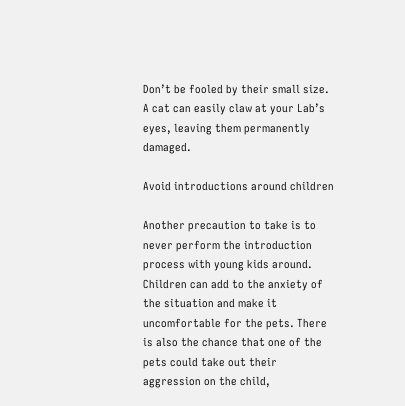Don’t be fooled by their small size. A cat can easily claw at your Lab’s eyes, leaving them permanently damaged.

Avoid introductions around children

Another precaution to take is to never perform the introduction process with young kids around. Children can add to the anxiety of the situation and make it uncomfortable for the pets. There is also the chance that one of the pets could take out their aggression on the child,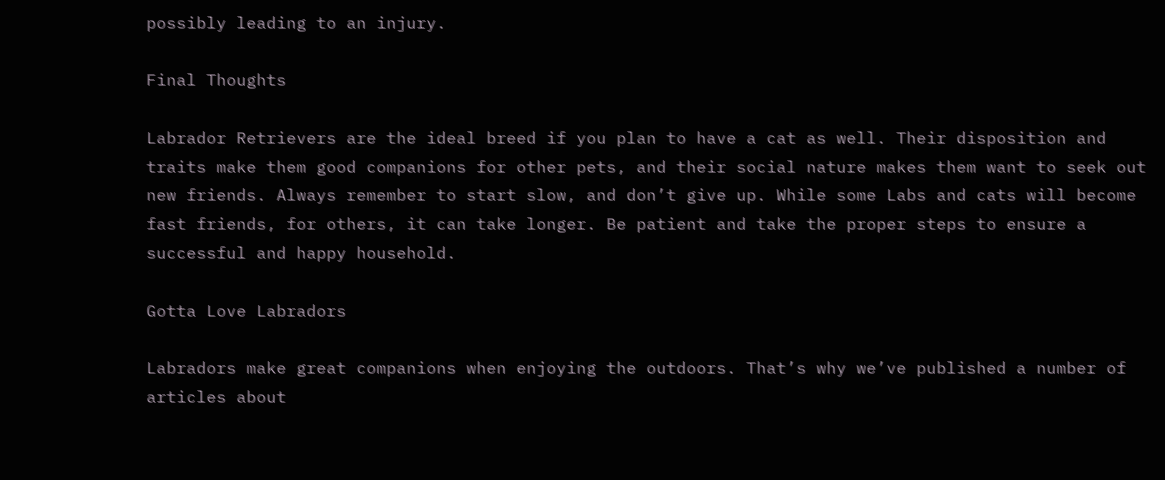possibly leading to an injury.

Final Thoughts

Labrador Retrievers are the ideal breed if you plan to have a cat as well. Their disposition and traits make them good companions for other pets, and their social nature makes them want to seek out new friends. Always remember to start slow, and don’t give up. While some Labs and cats will become fast friends, for others, it can take longer. Be patient and take the proper steps to ensure a successful and happy household.

Gotta Love Labradors

Labradors make great companions when enjoying the outdoors. That’s why we’ve published a number of articles about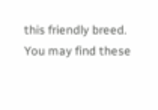this friendly breed. You may find these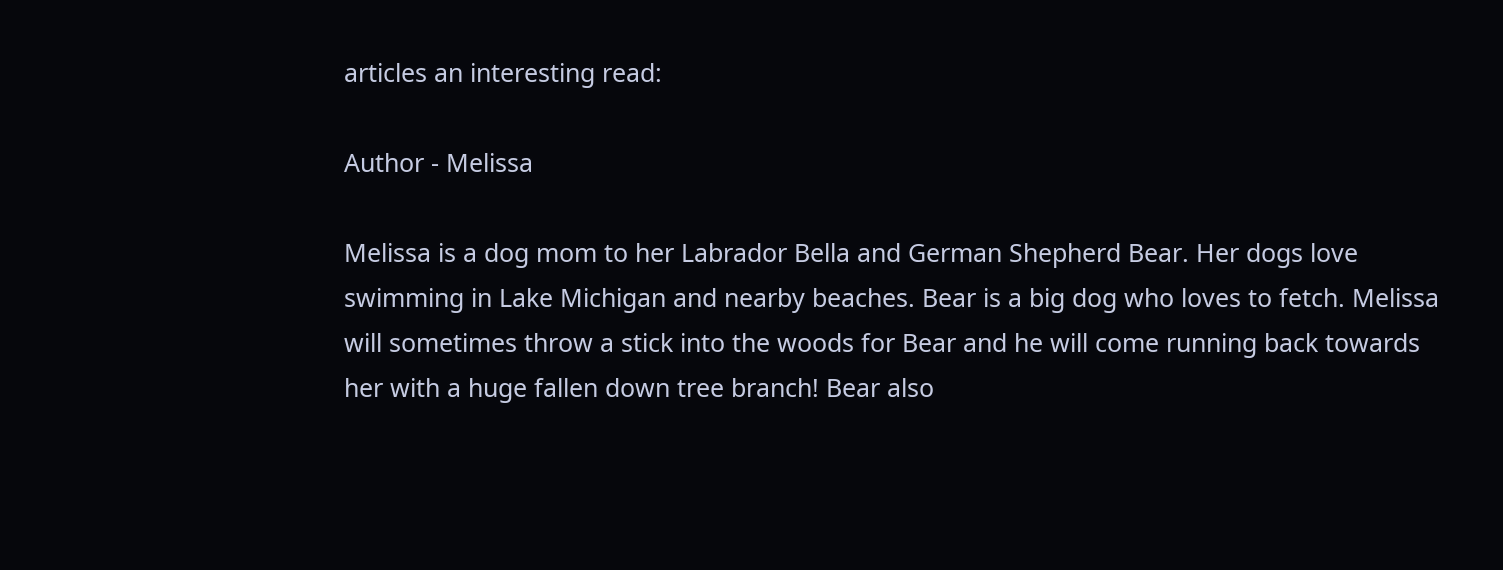articles an interesting read:

Author - Melissa

Melissa is a dog mom to her Labrador Bella and German Shepherd Bear. Her dogs love swimming in Lake Michigan and nearby beaches. Bear is a big dog who loves to fetch. Melissa will sometimes throw a stick into the woods for Bear and he will come running back towards her with a huge fallen down tree branch! Bear also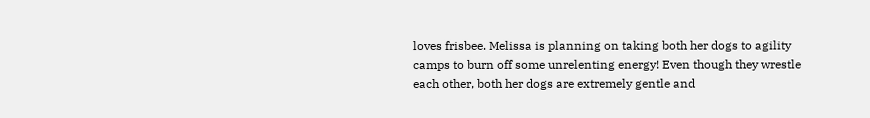loves frisbee. Melissa is planning on taking both her dogs to agility camps to burn off some unrelenting energy! Even though they wrestle each other, both her dogs are extremely gentle and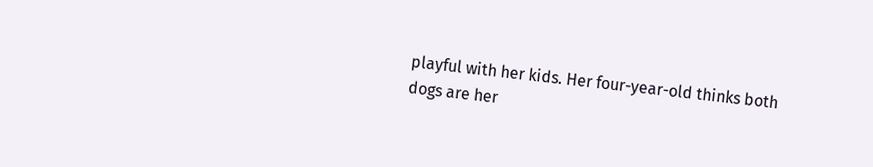playful with her kids. Her four-year-old thinks both dogs are her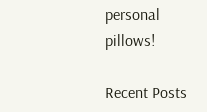personal pillows!

Recent Posts